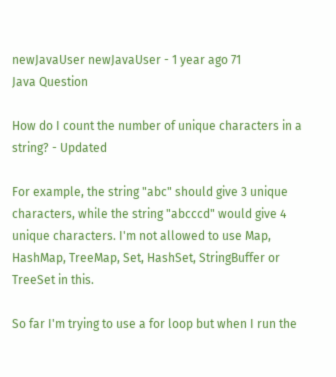newJavaUser newJavaUser - 1 year ago 71
Java Question

How do I count the number of unique characters in a string? - Updated

For example, the string "abc" should give 3 unique characters, while the string "abcccd" would give 4 unique characters. I'm not allowed to use Map, HashMap, TreeMap, Set, HashSet, StringBuffer or TreeSet in this.

So far I'm trying to use a for loop but when I run the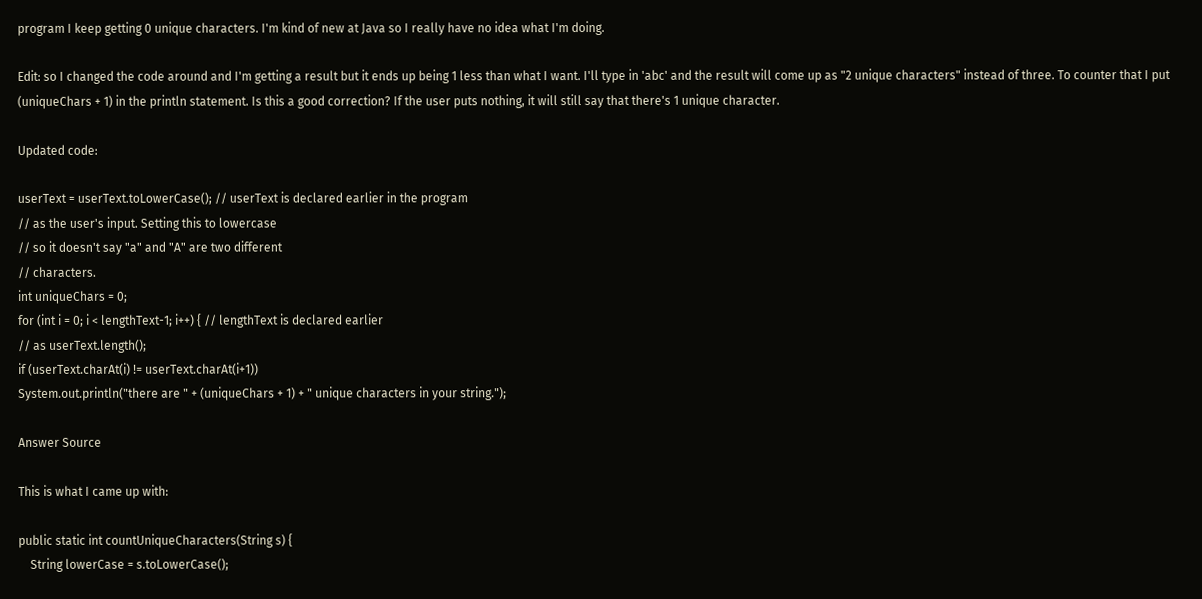program I keep getting 0 unique characters. I'm kind of new at Java so I really have no idea what I'm doing.

Edit: so I changed the code around and I'm getting a result but it ends up being 1 less than what I want. I'll type in 'abc' and the result will come up as "2 unique characters" instead of three. To counter that I put (uniqueChars + 1) in the println statement. Is this a good correction? If the user puts nothing, it will still say that there's 1 unique character.

Updated code:

userText = userText.toLowerCase(); // userText is declared earlier in the program
// as the user's input. Setting this to lowercase
// so it doesn't say "a" and "A" are two different
// characters.
int uniqueChars = 0;
for (int i = 0; i < lengthText-1; i++) { // lengthText is declared earlier
// as userText.length();
if (userText.charAt(i) != userText.charAt(i+1))
System.out.println("there are " + (uniqueChars + 1) + " unique characters in your string.");

Answer Source

This is what I came up with:

public static int countUniqueCharacters(String s) {
    String lowerCase = s.toLowerCase();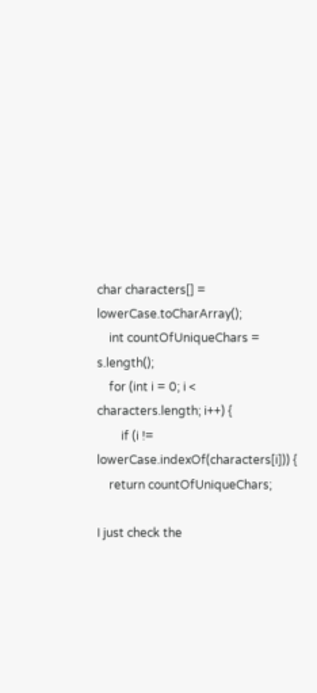char characters[] = lowerCase.toCharArray();
    int countOfUniqueChars = s.length();
    for (int i = 0; i < characters.length; i++) {
        if (i != lowerCase.indexOf(characters[i])) {
    return countOfUniqueChars;

I just check the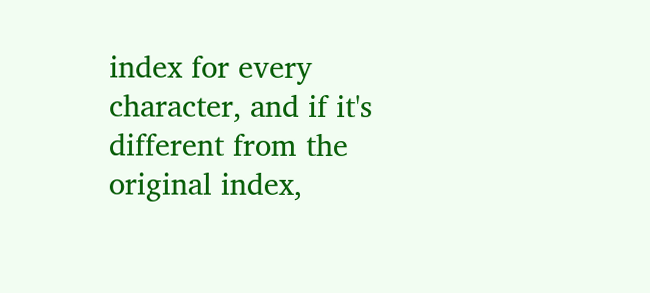index for every character, and if it's different from the original index,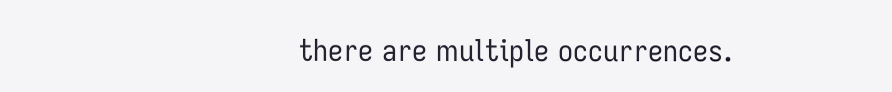there are multiple occurrences.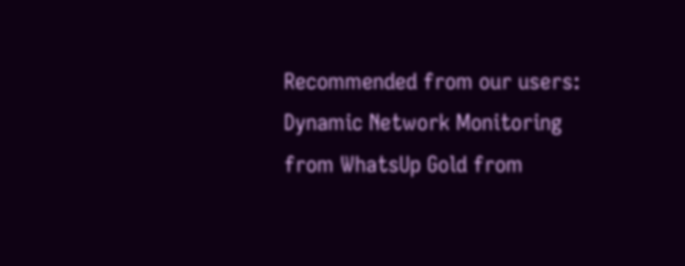Recommended from our users: Dynamic Network Monitoring from WhatsUp Gold from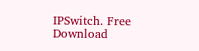IPSwitch. Free Download